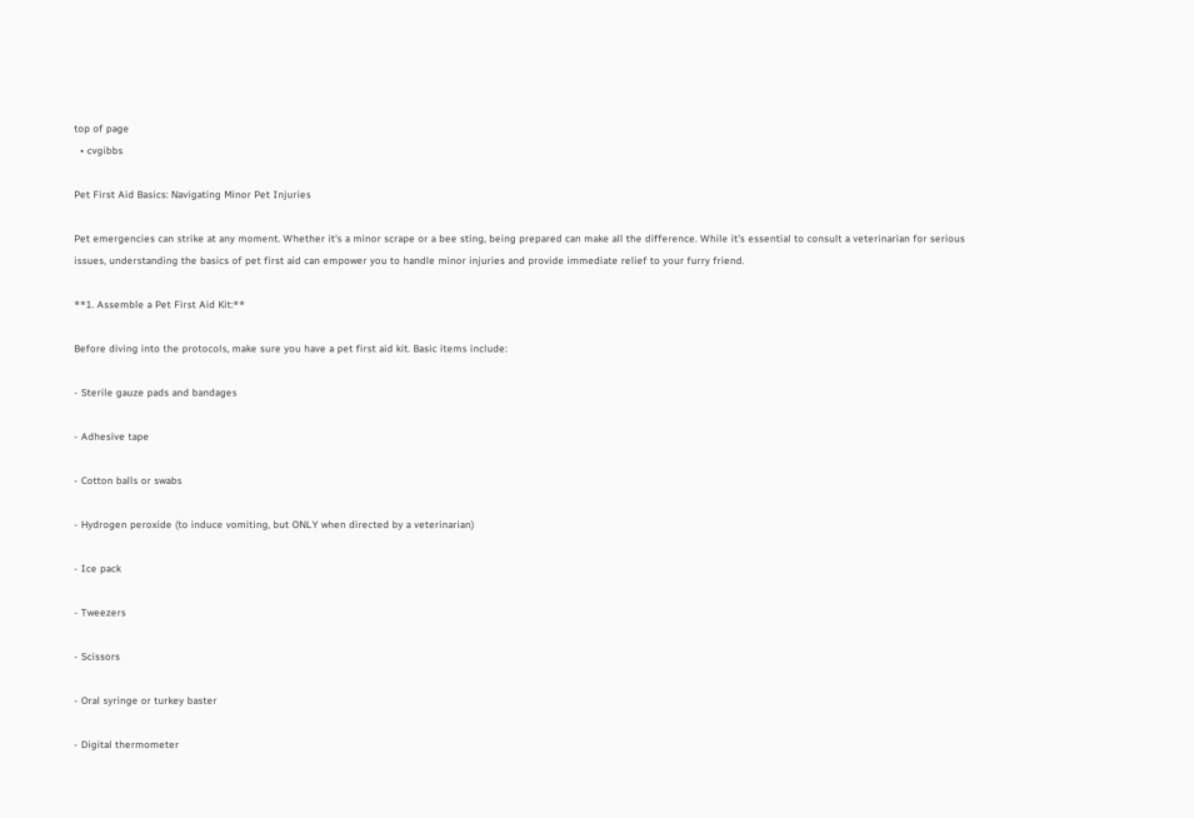top of page
  • cvgibbs

Pet First Aid Basics: Navigating Minor Pet Injuries

Pet emergencies can strike at any moment. Whether it's a minor scrape or a bee sting, being prepared can make all the difference. While it's essential to consult a veterinarian for serious issues, understanding the basics of pet first aid can empower you to handle minor injuries and provide immediate relief to your furry friend.

**1. Assemble a Pet First Aid Kit:**

Before diving into the protocols, make sure you have a pet first aid kit. Basic items include:

- Sterile gauze pads and bandages

- Adhesive tape

- Cotton balls or swabs

- Hydrogen peroxide (to induce vomiting, but ONLY when directed by a veterinarian)

- Ice pack

- Tweezers

- Scissors

- Oral syringe or turkey baster

- Digital thermometer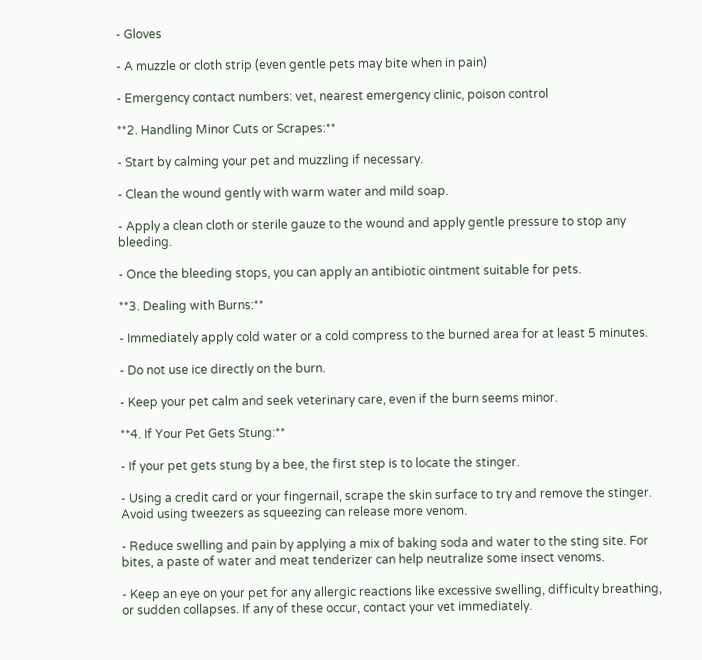- Gloves

- A muzzle or cloth strip (even gentle pets may bite when in pain)

- Emergency contact numbers: vet, nearest emergency clinic, poison control

**2. Handling Minor Cuts or Scrapes:**

- Start by calming your pet and muzzling if necessary.

- Clean the wound gently with warm water and mild soap.

- Apply a clean cloth or sterile gauze to the wound and apply gentle pressure to stop any bleeding.

- Once the bleeding stops, you can apply an antibiotic ointment suitable for pets.

**3. Dealing with Burns:**

- Immediately apply cold water or a cold compress to the burned area for at least 5 minutes.

- Do not use ice directly on the burn.

- Keep your pet calm and seek veterinary care, even if the burn seems minor.

**4. If Your Pet Gets Stung:**

- If your pet gets stung by a bee, the first step is to locate the stinger.

- Using a credit card or your fingernail, scrape the skin surface to try and remove the stinger. Avoid using tweezers as squeezing can release more venom.

- Reduce swelling and pain by applying a mix of baking soda and water to the sting site. For bites, a paste of water and meat tenderizer can help neutralize some insect venoms.

- Keep an eye on your pet for any allergic reactions like excessive swelling, difficulty breathing, or sudden collapses. If any of these occur, contact your vet immediately.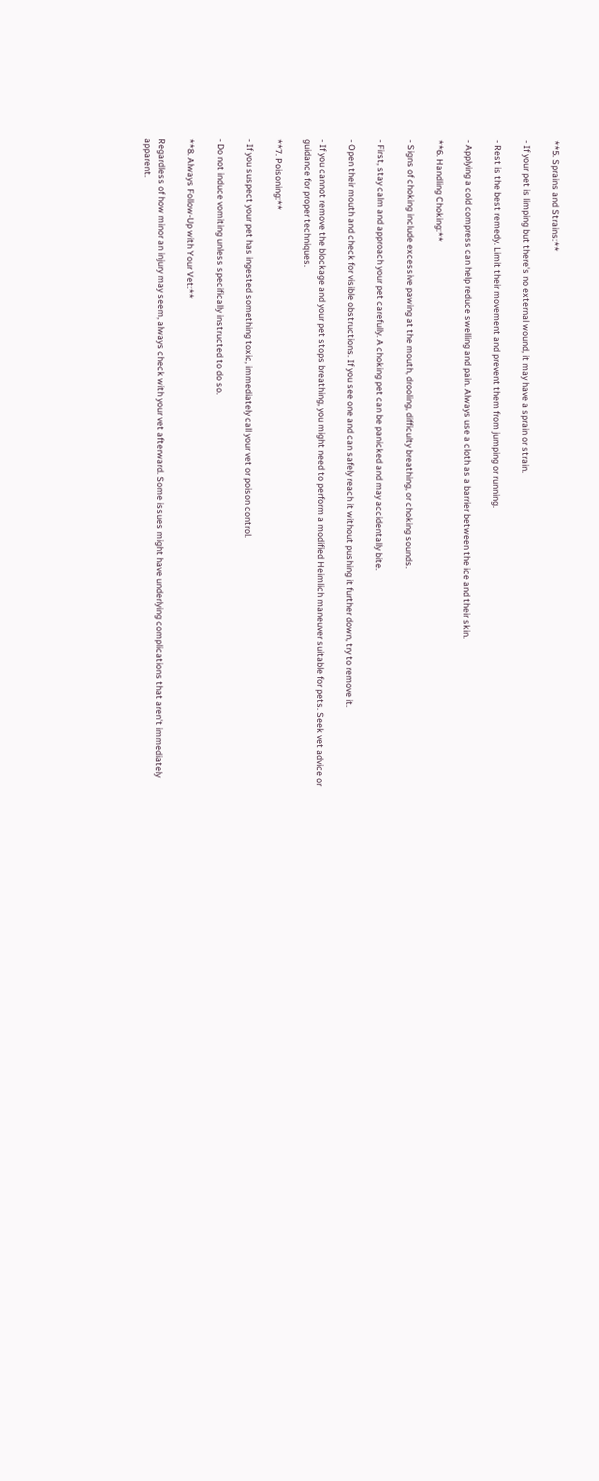**5. Sprains and Strains:**

- If your pet is limping but there's no external wound, it may have a sprain or strain.

- Rest is the best remedy. Limit their movement and prevent them from jumping or running.

- Applying a cold compress can help reduce swelling and pain. Always use a cloth as a barrier between the ice and their skin.

**6. Handling Choking:**

- Signs of choking include excessive pawing at the mouth, drooling, difficulty breathing, or choking sounds.

- First, stay calm and approach your pet carefully. A choking pet can be panicked and may accidentally bite.

- Open their mouth and check for visible obstructions. If you see one and can safely reach it without pushing it further down, try to remove it.

- If you cannot remove the blockage and your pet stops breathing, you might need to perform a modified Heimlich maneuver suitable for pets. Seek vet advice or guidance for proper techniques.

**7. Poisoning:**

- If you suspect your pet has ingested something toxic, immediately call your vet or poison control.

- Do not induce vomiting unless specifically instructed to do so.

**8. Always Follow-Up with Your Vet:**

Regardless of how minor an injury may seem, always check with your vet afterward. Some issues might have underlying complications that aren't immediately apparent.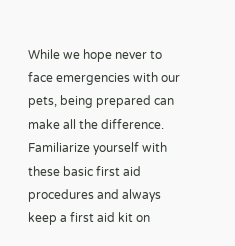While we hope never to face emergencies with our pets, being prepared can make all the difference. Familiarize yourself with these basic first aid procedures and always keep a first aid kit on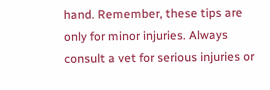hand. Remember, these tips are only for minor injuries. Always consult a vet for serious injuries or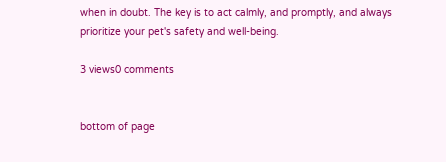when in doubt. The key is to act calmly, and promptly, and always prioritize your pet's safety and well-being.

3 views0 comments


bottom of page